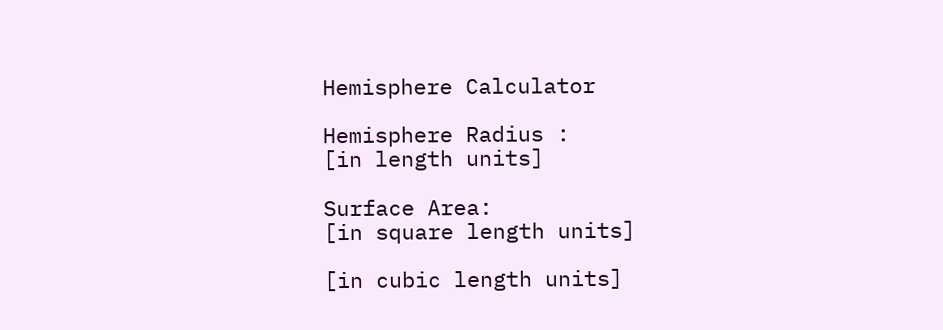Hemisphere Calculator

Hemisphere Radius :
[in length units]

Surface Area:
[in square length units]

[in cubic length units]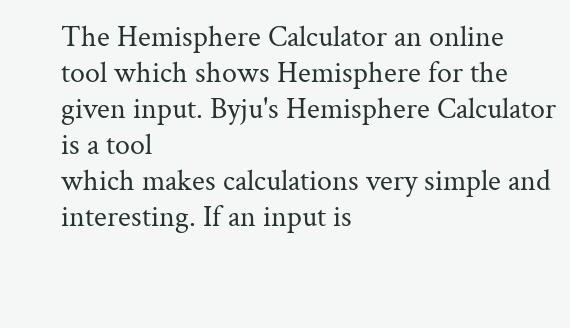The Hemisphere Calculator an online tool which shows Hemisphere for the given input. Byju's Hemisphere Calculator is a tool
which makes calculations very simple and interesting. If an input is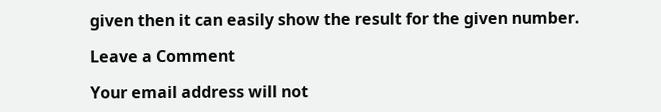given then it can easily show the result for the given number.

Leave a Comment

Your email address will not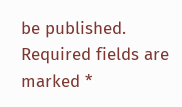be published. Required fields are marked *